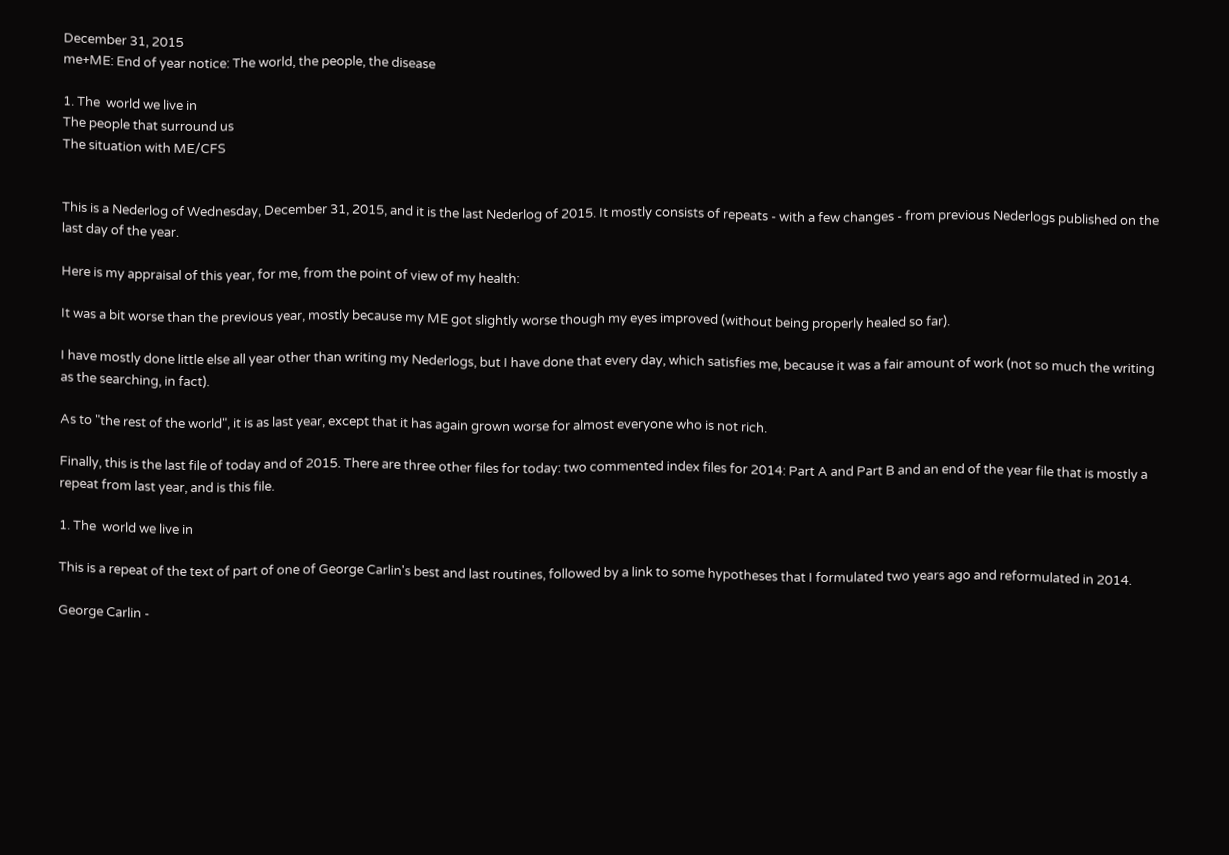December 31, 2015
me+ME: End of year notice: The world, the people, the disease

1. The  world we live in
The people that surround us
The situation with ME/CFS


This is a Nederlog of Wednesday, December 31, 2015, and it is the last Nederlog of 2015. It mostly consists of repeats - with a few changes - from previous Nederlogs published on the last day of the year.

Here is my appraisal of this year, for me, from the point of view of my health:

It was a bit worse than the previous year, mostly because my ME got slightly worse though my eyes improved (without being properly healed so far).

I have mostly done little else all year other than writing my Nederlogs, but I have done that every day, which satisfies me, because it was a fair amount of work (not so much the writing as the searching, in fact).

As to "the rest of the world", it is as last year, except that it has again grown worse for almost everyone who is not rich.

Finally, this is the last file of today and of 2015. There are three other files for today: two commented index files for 2014: Part A and Part B and an end of the year file that is mostly a repeat from last year, and is this file.

1. The  world we live in

This is a repeat of the text of part of one of George Carlin's best and last routines, followed by a link to some hypotheses that I formulated two years ago and reformulated in 2014.

George Carlin -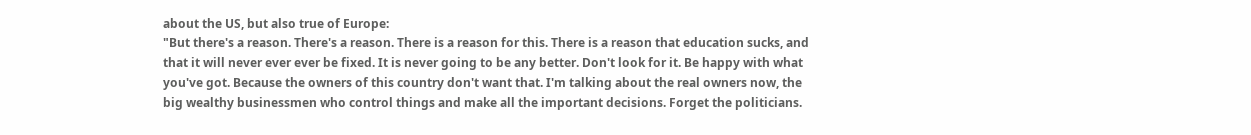about the US, but also true of Europe:
"But there's a reason. There's a reason. There is a reason for this. There is a reason that education sucks, and that it will never ever ever be fixed. It is never going to be any better. Don't look for it. Be happy with what you've got. Because the owners of this country don't want that. I'm talking about the real owners now, the big wealthy businessmen who control things and make all the important decisions. Forget the politicians.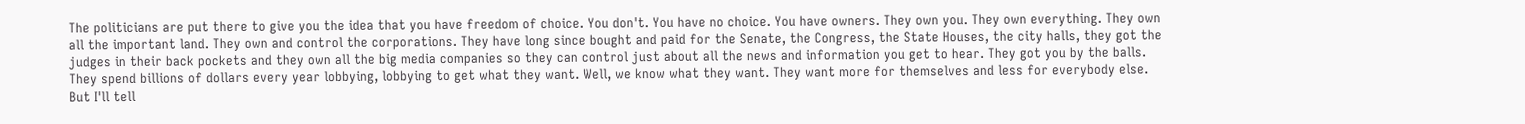The politicians are put there to give you the idea that you have freedom of choice. You don't. You have no choice. You have owners. They own you. They own everything. They own all the important land. They own and control the corporations. They have long since bought and paid for the Senate, the Congress, the State Houses, the city halls, they got the judges in their back pockets and they own all the big media companies so they can control just about all the news and information you get to hear. They got you by the balls. They spend billions of dollars every year lobbying, lobbying to get what they want. Well, we know what they want. They want more for themselves and less for everybody else. But I'll tell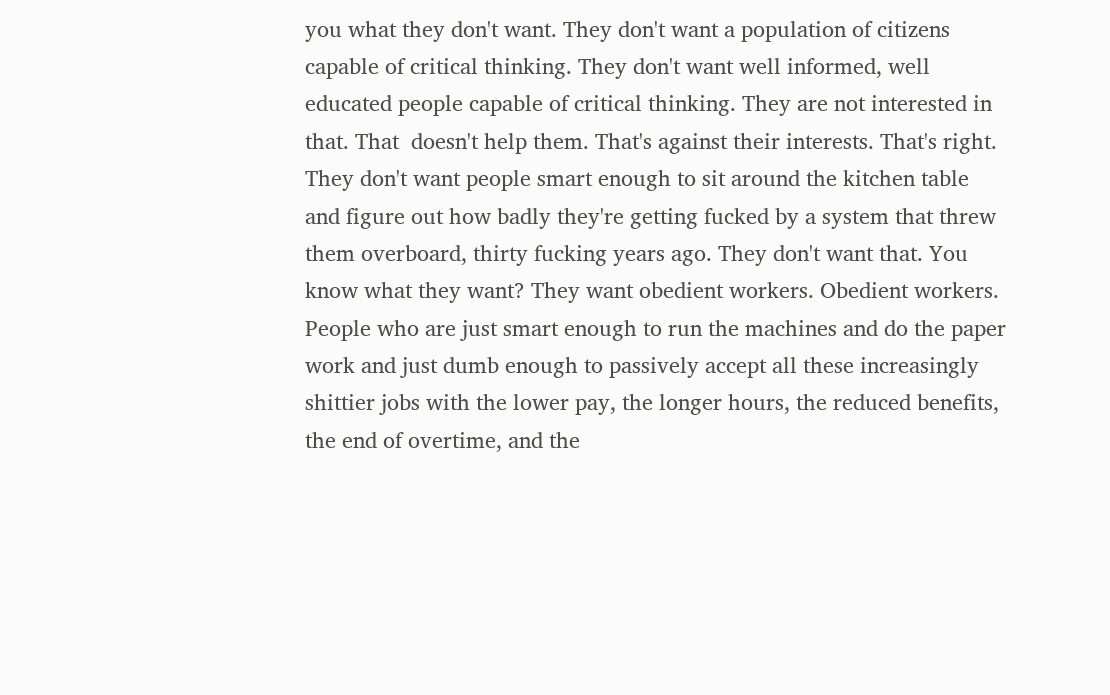you what they don't want. They don't want a population of citizens capable of critical thinking. They don't want well informed, well educated people capable of critical thinking. They are not interested in that. That  doesn't help them. That's against their interests. That's right. They don't want people smart enough to sit around the kitchen table and figure out how badly they're getting fucked by a system that threw them overboard, thirty fucking years ago. They don't want that. You know what they want? They want obedient workers. Obedient workers. People who are just smart enough to run the machines and do the paper work and just dumb enough to passively accept all these increasingly shittier jobs with the lower pay, the longer hours, the reduced benefits, the end of overtime, and the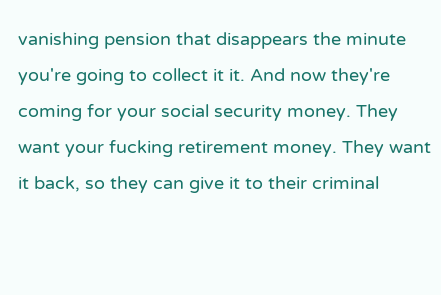vanishing pension that disappears the minute you're going to collect it it. And now they're coming for your social security money. They want your fucking retirement money. They want it back, so they can give it to their criminal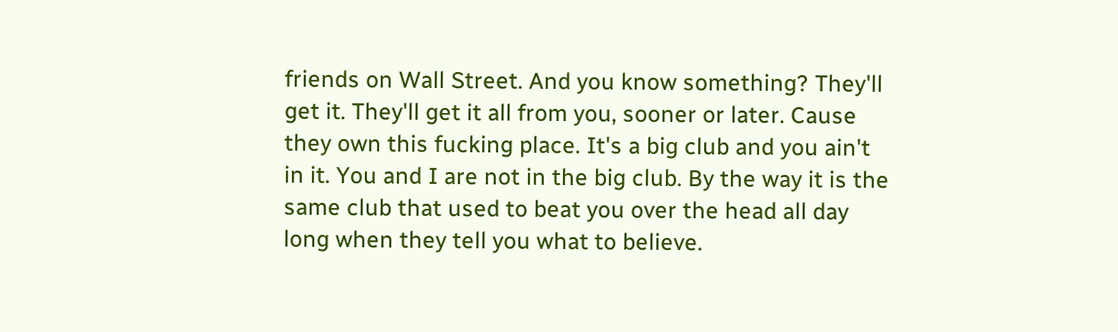friends on Wall Street. And you know something? They'll get it. They'll get it all from you, sooner or later. Cause they own this fucking place. It's a big club and you ain't in it. You and I are not in the big club. By the way it is the same club that used to beat you over the head all day long when they tell you what to believe.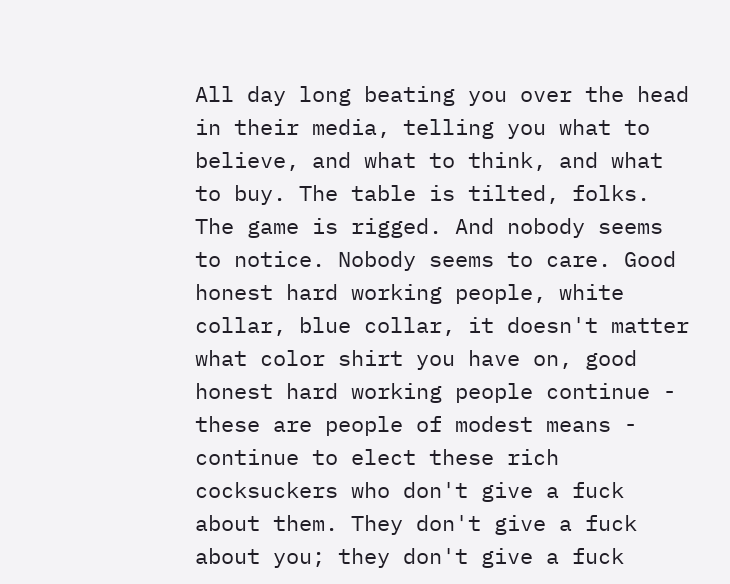All day long beating you over the head in their media, telling you what to believe, and what to think, and what to buy. The table is tilted, folks. The game is rigged. And nobody seems to notice. Nobody seems to care. Good honest hard working people, white collar, blue collar, it doesn't matter what color shirt you have on, good honest hard working people continue - these are people of modest means - continue to elect these rich cocksuckers who don't give a fuck about them. They don't give a fuck about you; they don't give a fuck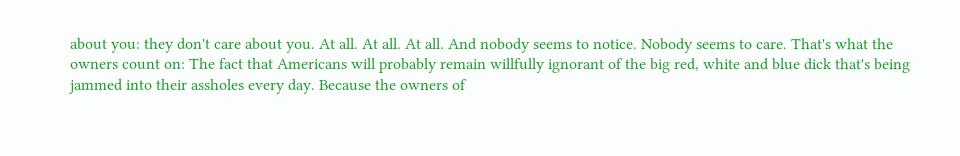about you: they don't care about you. At all. At all. At all. And nobody seems to notice. Nobody seems to care. That's what the owners count on: The fact that Americans will probably remain willfully ignorant of the big red, white and blue dick that's being jammed into their assholes every day. Because the owners of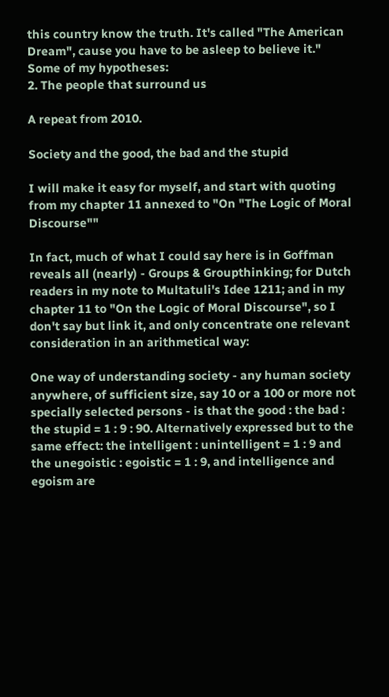this country know the truth. It's called "The American Dream", cause you have to be asleep to believe it."
Some of my hypotheses:
2. The people that surround us

A repeat from 2010.

Society and the good, the bad and the stupid

I will make it easy for myself, and start with quoting from my chapter 11 annexed to "On "The Logic of Moral Discourse""

In fact, much of what I could say here is in Goffman reveals all (nearly) - Groups & Groupthinking; for Dutch readers in my note to Multatuli's Idee 1211; and in my chapter 11 to "On the Logic of Moral Discourse", so I don't say but link it, and only concentrate one relevant consideration in an arithmetical way:

One way of understanding society - any human society anywhere, of sufficient size, say 10 or a 100 or more not specially selected persons - is that the good : the bad : the stupid = 1 : 9 : 90. Alternatively expressed but to the same effect: the intelligent : unintelligent = 1 : 9 and the unegoistic : egoistic = 1 : 9, and intelligence and egoism are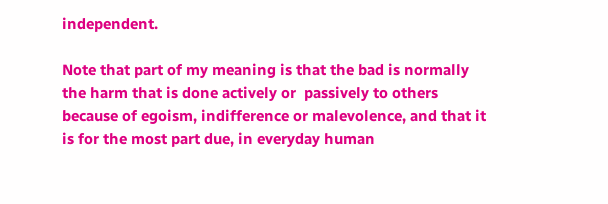independent.

Note that part of my meaning is that the bad is normally the harm that is done actively or  passively to others because of egoism, indifference or malevolence, and that it is for the most part due, in everyday human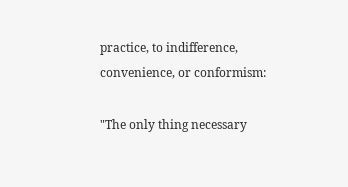practice, to indifference, convenience, or conformism:

"The only thing necessary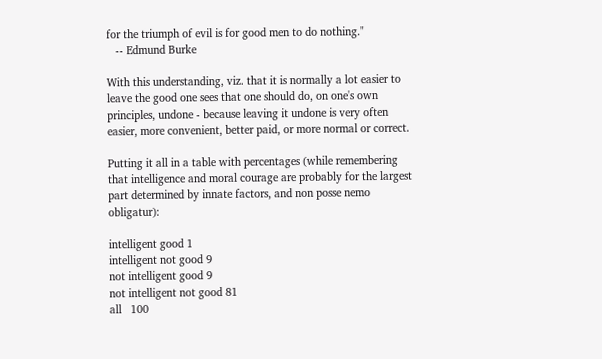for the triumph of evil is for good men to do nothing."
   -- Edmund Burke

With this understanding, viz. that it is normally a lot easier to leave the good one sees that one should do, on one's own principles, undone - because leaving it undone is very often easier, more convenient, better paid, or more normal or correct.

Putting it all in a table with percentages (while remembering that intelligence and moral courage are probably for the largest part determined by innate factors, and non posse nemo obligatur):

intelligent good 1
intelligent not good 9
not intelligent good 9
not intelligent not good 81
all   100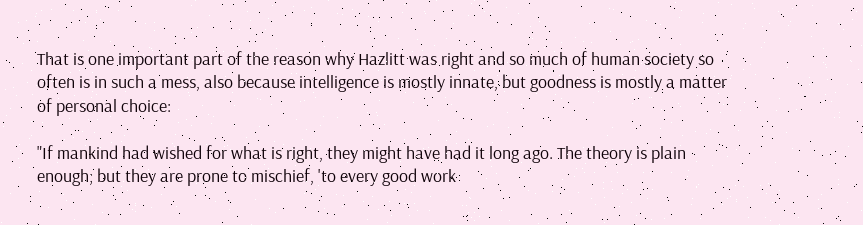That is one important part of the reason why Hazlitt was right and so much of human society so often is in such a mess, also because intelligence is mostly innate, but goodness is mostly a matter of personal choice:

"If mankind had wished for what is right, they might have had it long ago. The theory is plain enough; but they are prone to mischief, 'to every good work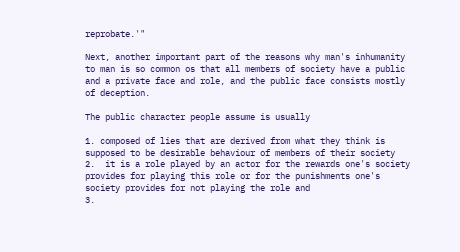reprobate.'"

Next, another important part of the reasons why man's inhumanity to man is so common os that all members of society have a public and a private face and role, and the public face consists mostly of deception.

The public character people assume is usually

1. composed of lies that are derived from what they think is supposed to be desirable behaviour of members of their society
2.  it is a role played by an actor for the rewards one's society provides for playing this role or for the punishments one's society provides for not playing the role and
3.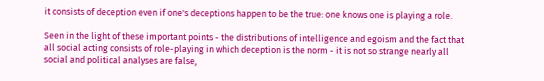it consists of deception even if one's deceptions happen to be the true: one knows one is playing a role.

Seen in the light of these important points - the distributions of intelligence and egoism and the fact that all social acting consists of role-playing in which deception is the norm - it is not so strange nearly all social and political analyses are false,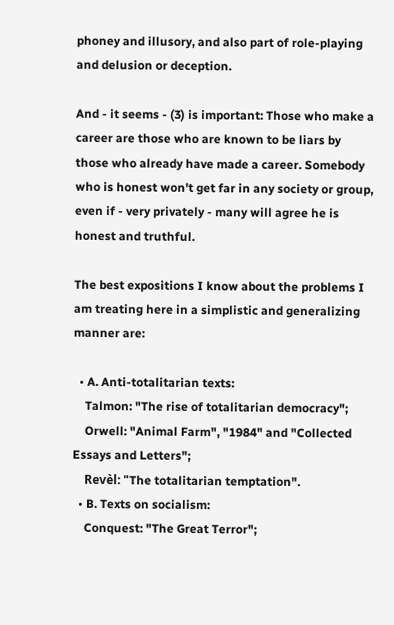phoney and illusory, and also part of role-playing and delusion or deception.

And - it seems - (3) is important: Those who make a career are those who are known to be liars by those who already have made a career. Somebody who is honest won't get far in any society or group, even if - very privately - many will agree he is honest and truthful.

The best expositions I know about the problems I am treating here in a simplistic and generalizing manner are:

  • A. Anti-totalitarian texts:
    Talmon: "The rise of totalitarian democracy";
    Orwell: "Animal Farm", "1984" and "Collected Essays and Letters";
    Revèl: "The totalitarian temptation".
  • B. Texts on socialism:
    Conquest: "The Great Terror";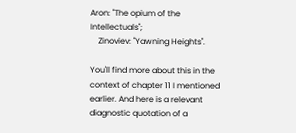Aron: "The opium of the Intellectuals";
    Zinoviev: "Yawning Heights".

You'll find more about this in the context of chapter 11 I mentioned earlier. And here is a relevant diagnostic quotation of a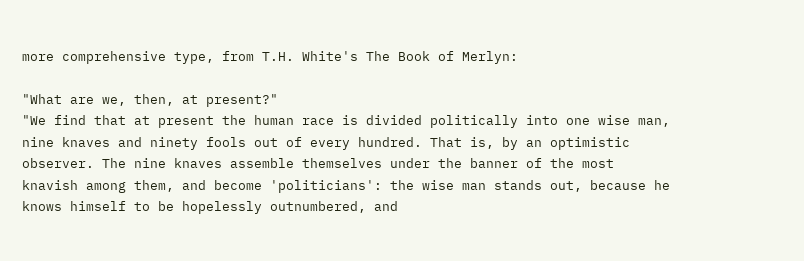more comprehensive type, from T.H. White's The Book of Merlyn:

"What are we, then, at present?"
"We find that at present the human race is divided politically into one wise man, nine knaves and ninety fools out of every hundred. That is, by an optimistic observer. The nine knaves assemble themselves under the banner of the most knavish among them, and become 'politicians': the wise man stands out, because he knows himself to be hopelessly outnumbered, and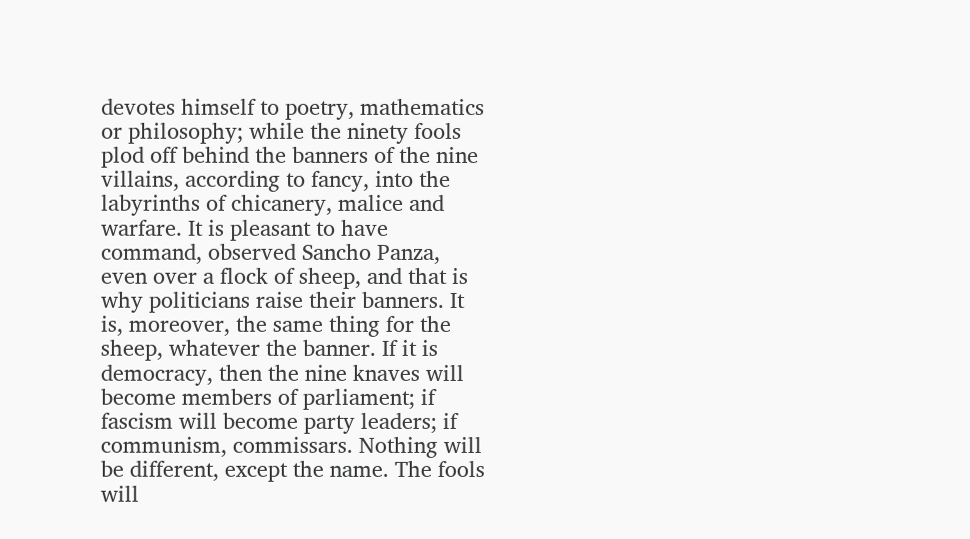devotes himself to poetry, mathematics or philosophy; while the ninety fools plod off behind the banners of the nine villains, according to fancy, into the labyrinths of chicanery, malice and warfare. It is pleasant to have command, observed Sancho Panza, even over a flock of sheep, and that is why politicians raise their banners. It is, moreover, the same thing for the sheep, whatever the banner. If it is democracy, then the nine knaves will become members of parliament; if fascism will become party leaders; if communism, commissars. Nothing will be different, except the name. The fools will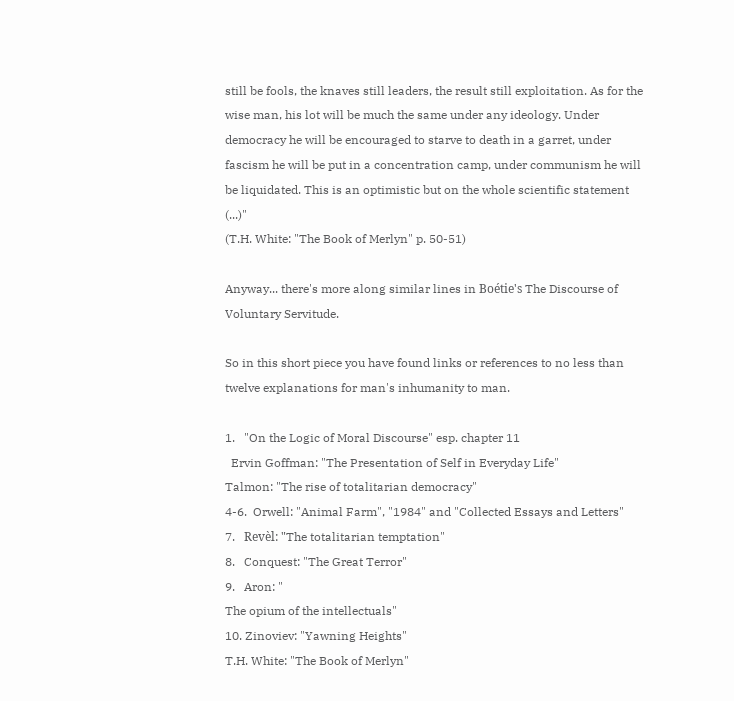still be fools, the knaves still leaders, the result still exploitation. As for the wise man, his lot will be much the same under any ideology. Under democracy he will be encouraged to starve to death in a garret, under fascism he will be put in a concentration camp, under communism he will be liquidated. This is an optimistic but on the whole scientific statement (...)"
(T.H. White: "The Book of Merlyn" p. 50-51)

Anyway... there's more along similar lines in Boétie's The Discourse of Voluntary Servitude.

So in this short piece you have found links or references to no less than twelve explanations for man's inhumanity to man.

1.   "On the Logic of Moral Discourse" esp. chapter 11
  Ervin Goffman: "The Presentation of Self in Everyday Life"
Talmon: "The rise of totalitarian democracy"
4-6.  Orwell: "Animal Farm", "1984" and "Collected Essays and Letters"
7.   Revèl: "The totalitarian temptation"
8.   Conquest: "The Great Terror"
9.   Aron: "
The opium of the intellectuals"
10. Zinoviev: "Yawning Heights"
T.H. White: "The Book of Merlyn"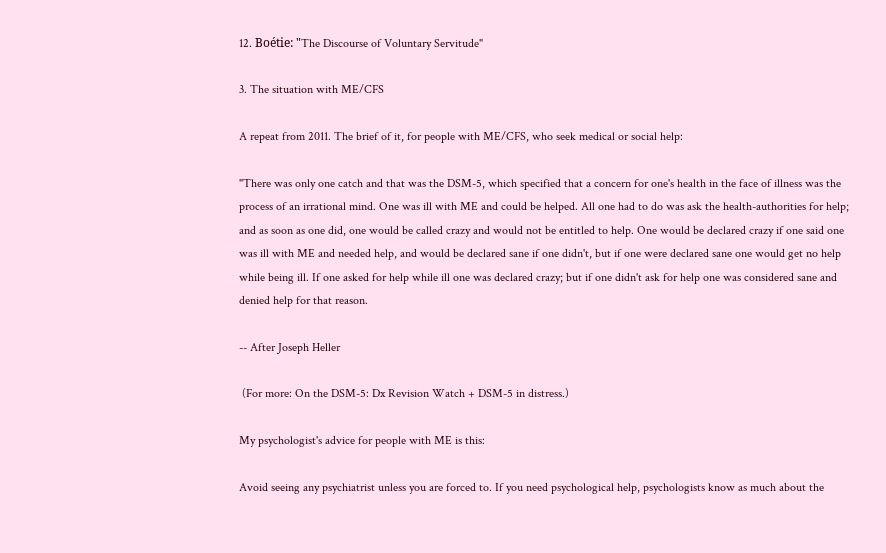12. Boétie: "The Discourse of Voluntary Servitude"

3. The situation with ME/CFS

A repeat from 2011. The brief of it, for people with ME/CFS, who seek medical or social help:

"There was only one catch and that was the DSM-5, which specified that a concern for one's health in the face of illness was the process of an irrational mind. One was ill with ME and could be helped. All one had to do was ask the health-authorities for help; and as soon as one did, one would be called crazy and would not be entitled to help. One would be declared crazy if one said one was ill with ME and needed help, and would be declared sane if one didn't, but if one were declared sane one would get no help while being ill. If one asked for help while ill one was declared crazy; but if one didn't ask for help one was considered sane and denied help for that reason.

-- After Joseph Heller

 (For more: On the DSM-5: Dx Revision Watch + DSM-5 in distress.)

My psychologist's advice for people with ME is this:

Avoid seeing any psychiatrist unless you are forced to. If you need psychological help, psychologists know as much about the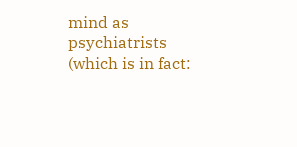mind as psychiatrists (which is in fact: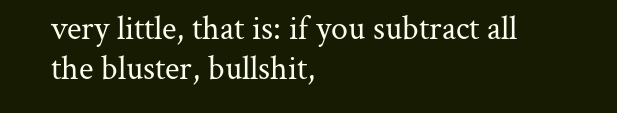very little, that is: if you subtract all the bluster, bullshit,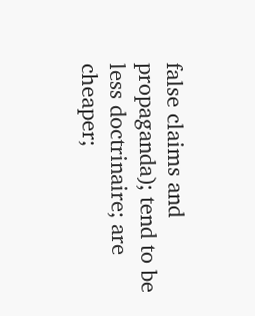false claims and propaganda); tend to be less doctrinaire; are cheaper;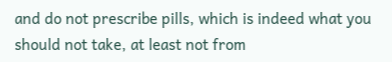and do not prescribe pills, which is indeed what you should not take, at least not from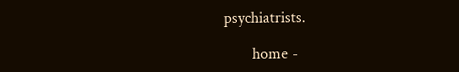psychiatrists.

       home -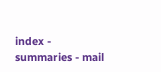index - summaries - mail